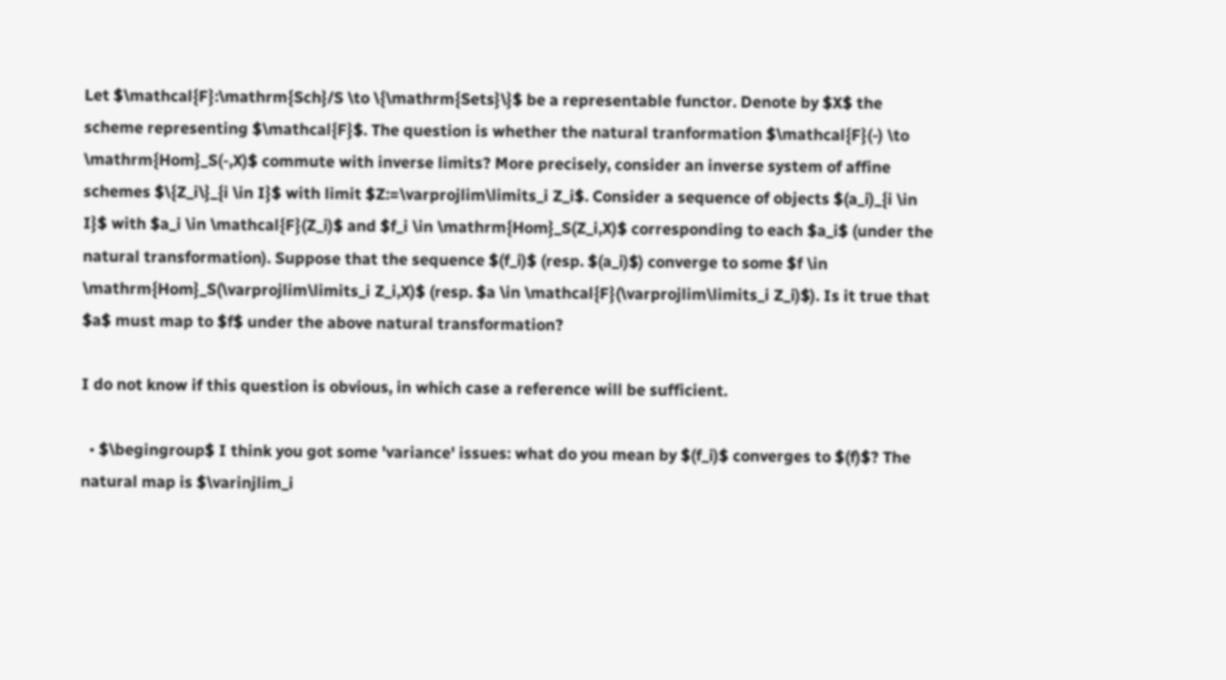Let $\mathcal{F}:\mathrm{Sch}/S \to \{\mathrm{Sets}\}$ be a representable functor. Denote by $X$ the scheme representing $\mathcal{F}$. The question is whether the natural tranformation $\mathcal{F}(-) \to \mathrm{Hom}_S(-,X)$ commute with inverse limits? More precisely, consider an inverse system of affine schemes $\{Z_i\}_{i \in I}$ with limit $Z:=\varprojlim\limits_i Z_i$. Consider a sequence of objects $(a_i)_{i \in I}$ with $a_i \in \mathcal{F}(Z_i)$ and $f_i \in \mathrm{Hom}_S(Z_i,X)$ corresponding to each $a_i$ (under the natural transformation). Suppose that the sequence $(f_i)$ (resp. $(a_i)$) converge to some $f \in \mathrm{Hom}_S(\varprojlim\limits_i Z_i,X)$ (resp. $a \in \mathcal{F}(\varprojlim\limits_i Z_i)$). Is it true that $a$ must map to $f$ under the above natural transformation?

I do not know if this question is obvious, in which case a reference will be sufficient.

  • $\begingroup$ I think you got some 'variance' issues: what do you mean by $(f_i)$ converges to $(f)$? The natural map is $\varinjlim_i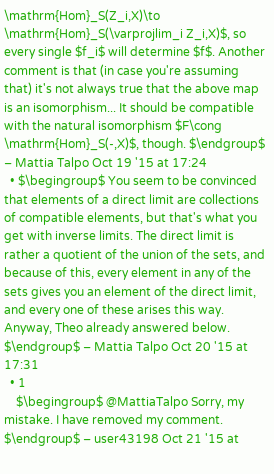\mathrm{Hom}_S(Z_i,X)\to \mathrm{Hom}_S(\varprojlim_i Z_i,X)$, so every single $f_i$ will determine $f$. Another comment is that (in case you're assuming that) it's not always true that the above map is an isomorphism... It should be compatible with the natural isomorphism $F\cong \mathrm{Hom}_S(-,X)$, though. $\endgroup$ – Mattia Talpo Oct 19 '15 at 17:24
  • $\begingroup$ You seem to be convinced that elements of a direct limit are collections of compatible elements, but that's what you get with inverse limits. The direct limit is rather a quotient of the union of the sets, and because of this, every element in any of the sets gives you an element of the direct limit, and every one of these arises this way. Anyway, Theo already answered below. $\endgroup$ – Mattia Talpo Oct 20 '15 at 17:31
  • 1
    $\begingroup$ @MattiaTalpo Sorry, my mistake. I have removed my comment. $\endgroup$ – user43198 Oct 21 '15 at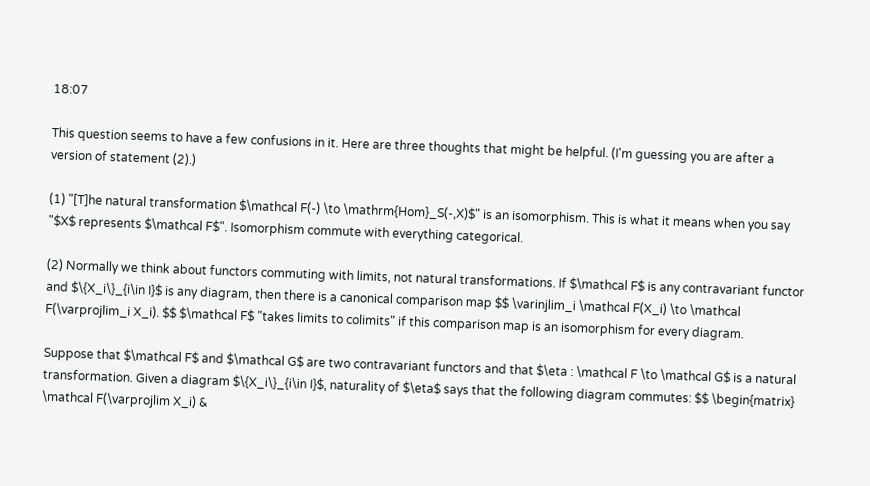18:07

This question seems to have a few confusions in it. Here are three thoughts that might be helpful. (I'm guessing you are after a version of statement (2).)

(1) "[T]he natural transformation $\mathcal F(-) \to \mathrm{Hom}_S(-,X)$" is an isomorphism. This is what it means when you say "$X$ represents $\mathcal F$". Isomorphism commute with everything categorical.

(2) Normally we think about functors commuting with limits, not natural transformations. If $\mathcal F$ is any contravariant functor and $\{X_i\}_{i\in I}$ is any diagram, then there is a canonical comparison map $$ \varinjlim_i \mathcal F(X_i) \to \mathcal F(\varprojlim_i X_i). $$ $\mathcal F$ "takes limits to colimits" if this comparison map is an isomorphism for every diagram.

Suppose that $\mathcal F$ and $\mathcal G$ are two contravariant functors and that $\eta : \mathcal F \to \mathcal G$ is a natural transformation. Given a diagram $\{X_i\}_{i\in I}$, naturality of $\eta$ says that the following diagram commutes: $$ \begin{matrix} \mathcal F(\varprojlim X_i) &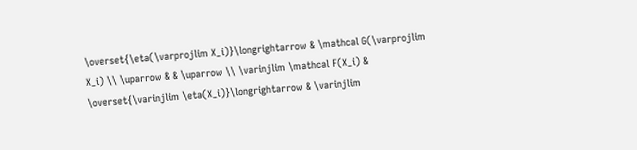\overset{\eta(\varprojlim X_i)}\longrightarrow & \mathcal G(\varprojlim X_i) \\ \uparrow & & \uparrow \\ \varinjlim \mathcal F(X_i) & \overset{\varinjlim \eta(X_i)}\longrightarrow & \varinjlim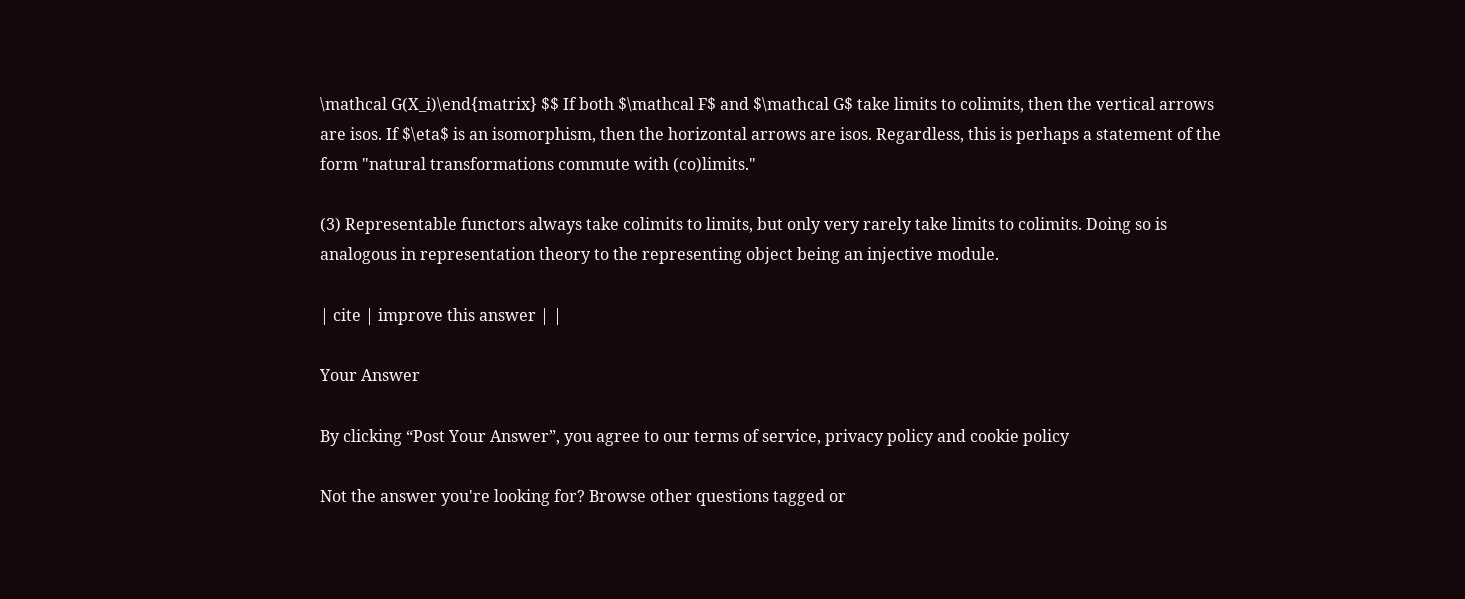\mathcal G(X_i)\end{matrix} $$ If both $\mathcal F$ and $\mathcal G$ take limits to colimits, then the vertical arrows are isos. If $\eta$ is an isomorphism, then the horizontal arrows are isos. Regardless, this is perhaps a statement of the form "natural transformations commute with (co)limits."

(3) Representable functors always take colimits to limits, but only very rarely take limits to colimits. Doing so is analogous in representation theory to the representing object being an injective module.

| cite | improve this answer | |

Your Answer

By clicking “Post Your Answer”, you agree to our terms of service, privacy policy and cookie policy

Not the answer you're looking for? Browse other questions tagged or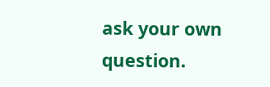ask your own question.